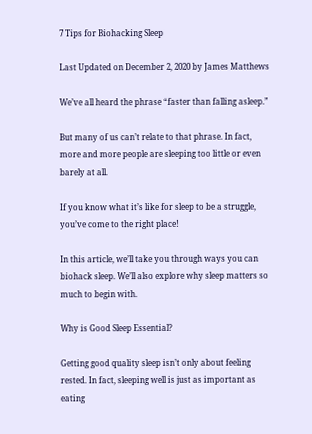7 Tips for Biohacking Sleep

Last Updated on December 2, 2020 by James Matthews

We’ve all heard the phrase “faster than falling asleep.”

But many of us can’t relate to that phrase. In fact, more and more people are sleeping too little or even barely at all.

If you know what it’s like for sleep to be a struggle, you’ve come to the right place!

In this article, we’ll take you through ways you can biohack sleep. We’ll also explore why sleep matters so much to begin with.

Why is Good Sleep Essential?

Getting good quality sleep isn’t only about feeling rested. In fact, sleeping well is just as important as eating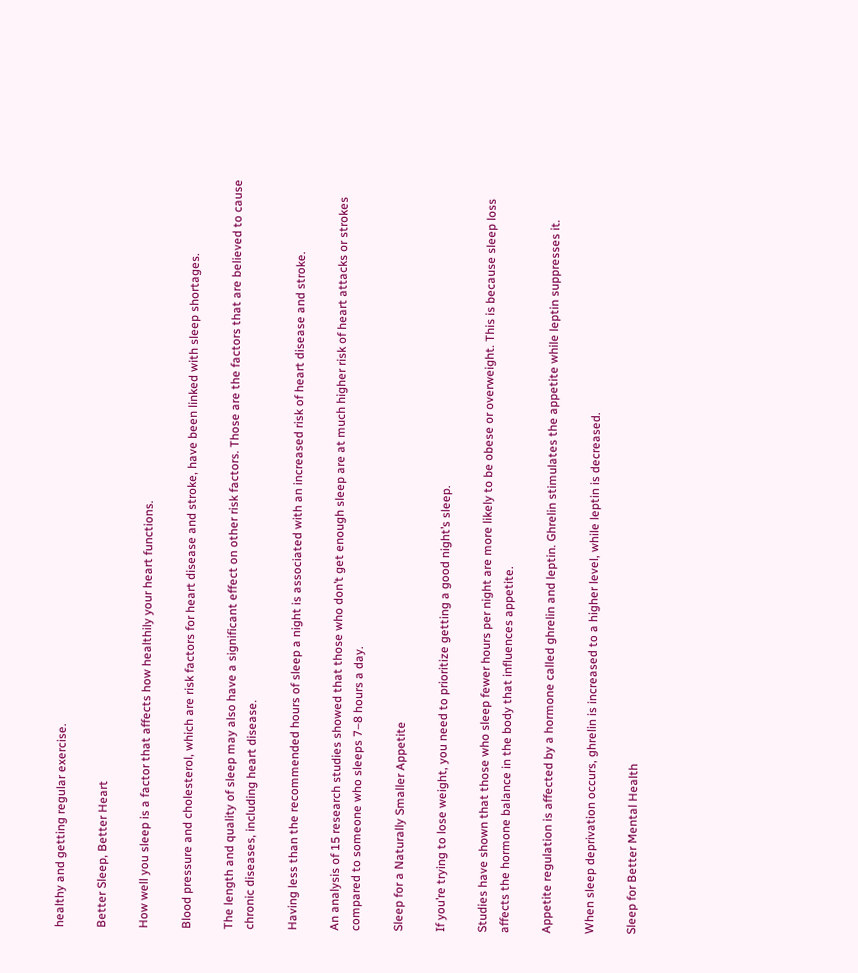healthy and getting regular exercise.

Better Sleep, Better Heart

How well you sleep is a factor that affects how healthily your heart functions.

Blood pressure and cholesterol, which are risk factors for heart disease and stroke, have been linked with sleep shortages.

The length and quality of sleep may also have a significant effect on other risk factors. Those are the factors that are believed to cause chronic diseases, including heart disease.

Having less than the recommended hours of sleep a night is associated with an increased risk of heart disease and stroke.

An analysis of 15 research studies showed that those who don’t get enough sleep are at much higher risk of heart attacks or strokes compared to someone who sleeps 7–8 hours a day.

Sleep for a Naturally Smaller Appetite

If you’re trying to lose weight, you need to prioritize getting a good night’s sleep.

Studies have shown that those who sleep fewer hours per night are more likely to be obese or overweight. This is because sleep loss affects the hormone balance in the body that influences appetite.

Appetite regulation is affected by a hormone called ghrelin and leptin. Ghrelin stimulates the appetite while leptin suppresses it.

When sleep deprivation occurs, ghrelin is increased to a higher level, while leptin is decreased.

Sleep for Better Mental Health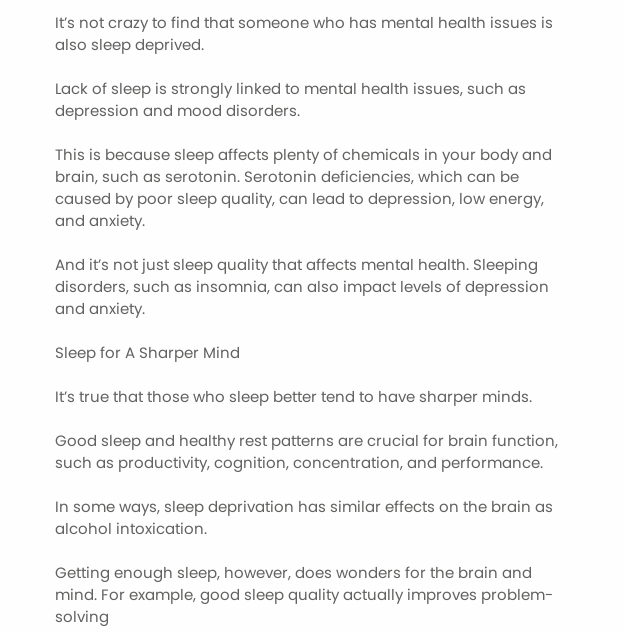It’s not crazy to find that someone who has mental health issues is also sleep deprived.

Lack of sleep is strongly linked to mental health issues, such as depression and mood disorders.

This is because sleep affects plenty of chemicals in your body and brain, such as serotonin. Serotonin deficiencies, which can be caused by poor sleep quality, can lead to depression, low energy, and anxiety.

And it’s not just sleep quality that affects mental health. Sleeping disorders, such as insomnia, can also impact levels of depression and anxiety.

Sleep for A Sharper Mind

It’s true that those who sleep better tend to have sharper minds.

Good sleep and healthy rest patterns are crucial for brain function, such as productivity, cognition, concentration, and performance.

In some ways, sleep deprivation has similar effects on the brain as alcohol intoxication.

Getting enough sleep, however, does wonders for the brain and mind. For example, good sleep quality actually improves problem-solving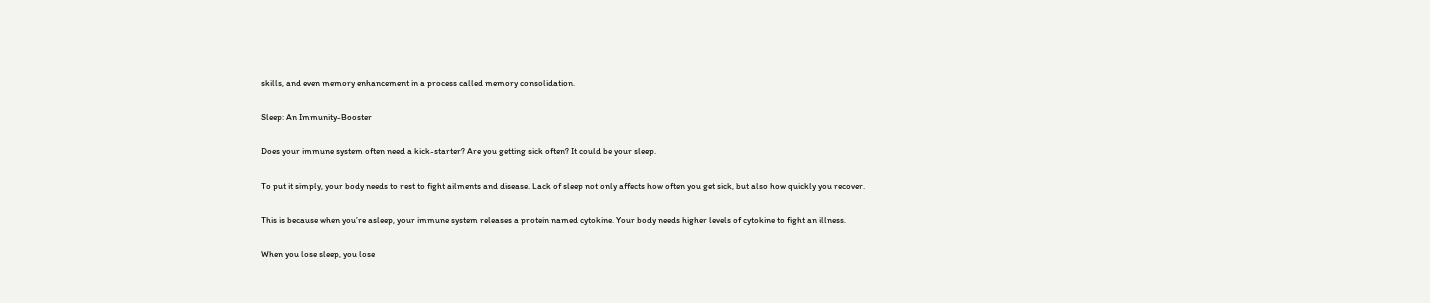skills, and even memory enhancement in a process called memory consolidation.

Sleep: An Immunity-Booster

Does your immune system often need a kick-starter? Are you getting sick often? It could be your sleep.

To put it simply, your body needs to rest to fight ailments and disease. Lack of sleep not only affects how often you get sick, but also how quickly you recover.

This is because when you’re asleep, your immune system releases a protein named cytokine. Your body needs higher levels of cytokine to fight an illness.

When you lose sleep, you lose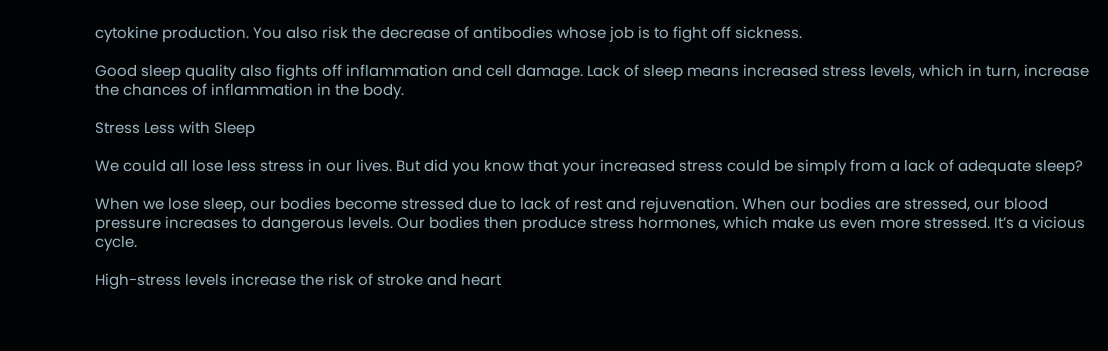cytokine production. You also risk the decrease of antibodies whose job is to fight off sickness.

Good sleep quality also fights off inflammation and cell damage. Lack of sleep means increased stress levels, which in turn, increase the chances of inflammation in the body.

Stress Less with Sleep

We could all lose less stress in our lives. But did you know that your increased stress could be simply from a lack of adequate sleep?

When we lose sleep, our bodies become stressed due to lack of rest and rejuvenation. When our bodies are stressed, our blood pressure increases to dangerous levels. Our bodies then produce stress hormones, which make us even more stressed. It’s a vicious cycle.

High-stress levels increase the risk of stroke and heart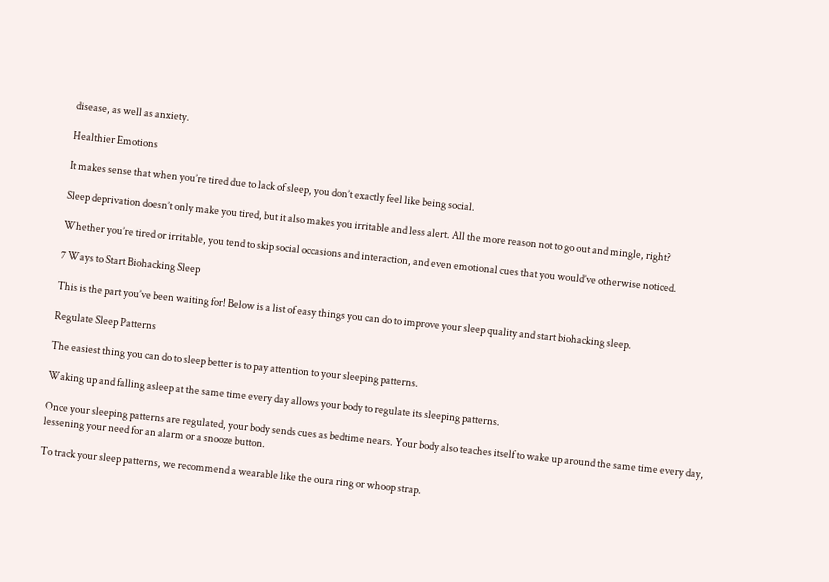disease, as well as anxiety.

Healthier Emotions

It makes sense that when you’re tired due to lack of sleep, you don’t exactly feel like being social.

Sleep deprivation doesn’t only make you tired, but it also makes you irritable and less alert. All the more reason not to go out and mingle, right?

Whether you’re tired or irritable, you tend to skip social occasions and interaction, and even emotional cues that you would’ve otherwise noticed.

7 Ways to Start Biohacking Sleep

This is the part you’ve been waiting for! Below is a list of easy things you can do to improve your sleep quality and start biohacking sleep.

Regulate Sleep Patterns

The easiest thing you can do to sleep better is to pay attention to your sleeping patterns.

Waking up and falling asleep at the same time every day allows your body to regulate its sleeping patterns.

Once your sleeping patterns are regulated, your body sends cues as bedtime nears. Your body also teaches itself to wake up around the same time every day, lessening your need for an alarm or a snooze button.

To track your sleep patterns, we recommend a wearable like the oura ring or whoop strap.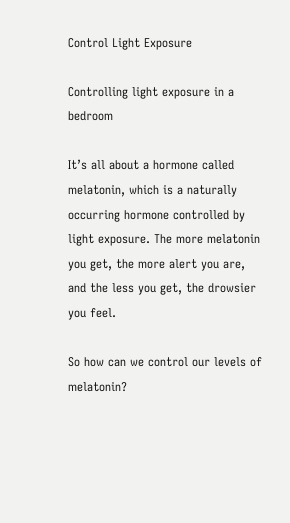Control Light Exposure

Controlling light exposure in a bedroom

It’s all about a hormone called melatonin, which is a naturally occurring hormone controlled by light exposure. The more melatonin you get, the more alert you are, and the less you get, the drowsier you feel.

So how can we control our levels of melatonin?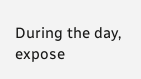During the day, expose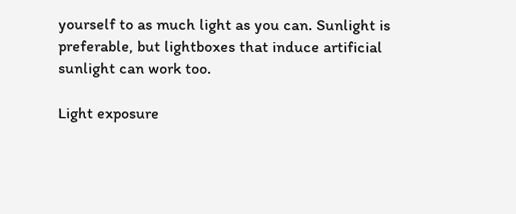yourself to as much light as you can. Sunlight is preferable, but lightboxes that induce artificial sunlight can work too.

Light exposure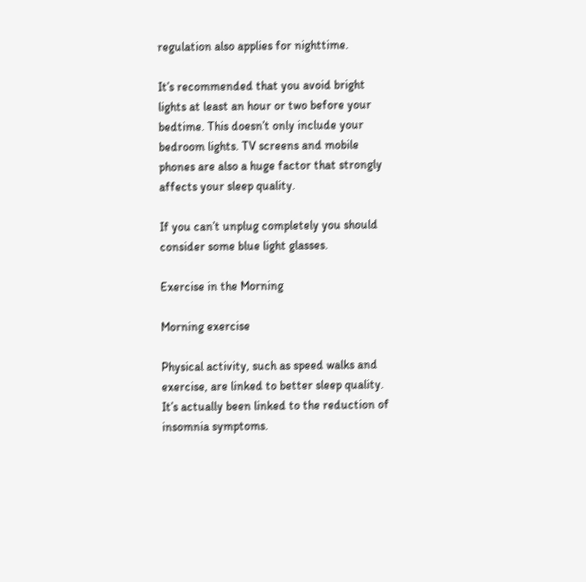regulation also applies for nighttime.

It’s recommended that you avoid bright lights at least an hour or two before your bedtime. This doesn’t only include your bedroom lights. TV screens and mobile phones are also a huge factor that strongly affects your sleep quality.

If you can’t unplug completely you should consider some blue light glasses.

Exercise in the Morning

Morning exercise

Physical activity, such as speed walks and exercise, are linked to better sleep quality. It’s actually been linked to the reduction of insomnia symptoms.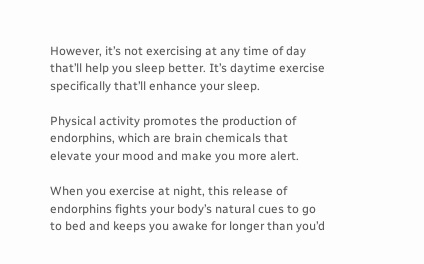However, it’s not exercising at any time of day that’ll help you sleep better. It’s daytime exercise specifically that’ll enhance your sleep.

Physical activity promotes the production of endorphins, which are brain chemicals that elevate your mood and make you more alert.

When you exercise at night, this release of endorphins fights your body’s natural cues to go to bed and keeps you awake for longer than you’d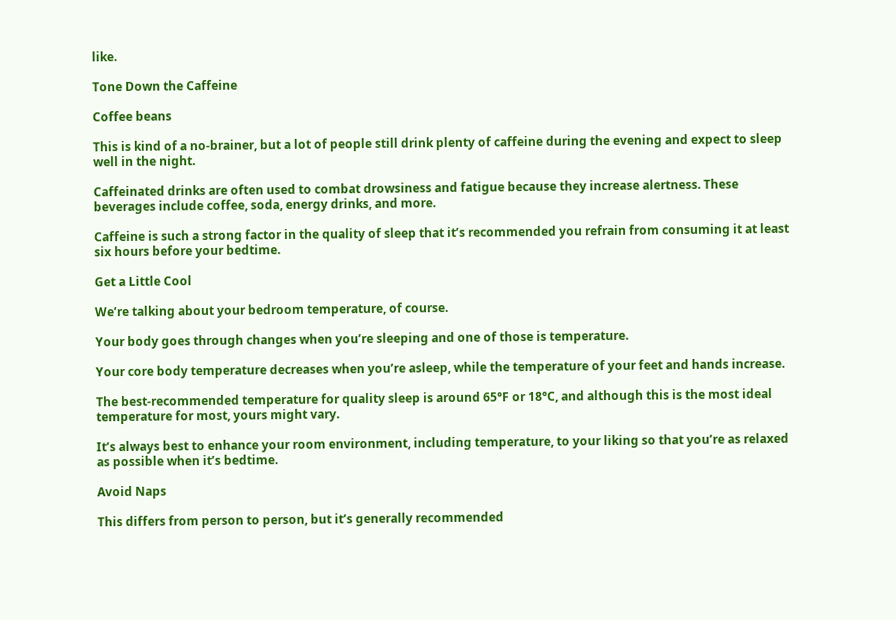like.

Tone Down the Caffeine

Coffee beans

This is kind of a no-brainer, but a lot of people still drink plenty of caffeine during the evening and expect to sleep well in the night.

Caffeinated drinks are often used to combat drowsiness and fatigue because they increase alertness. These beverages include coffee, soda, energy drinks, and more.

Caffeine is such a strong factor in the quality of sleep that it’s recommended you refrain from consuming it at least six hours before your bedtime.

Get a Little Cool

We’re talking about your bedroom temperature, of course.

Your body goes through changes when you’re sleeping and one of those is temperature.

Your core body temperature decreases when you’re asleep, while the temperature of your feet and hands increase.

The best-recommended temperature for quality sleep is around 65°F or 18°C, and although this is the most ideal temperature for most, yours might vary.

It’s always best to enhance your room environment, including temperature, to your liking so that you’re as relaxed as possible when it’s bedtime.

Avoid Naps

This differs from person to person, but it’s generally recommended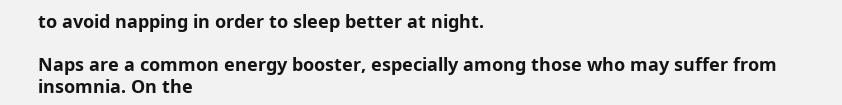to avoid napping in order to sleep better at night.

Naps are a common energy booster, especially among those who may suffer from insomnia. On the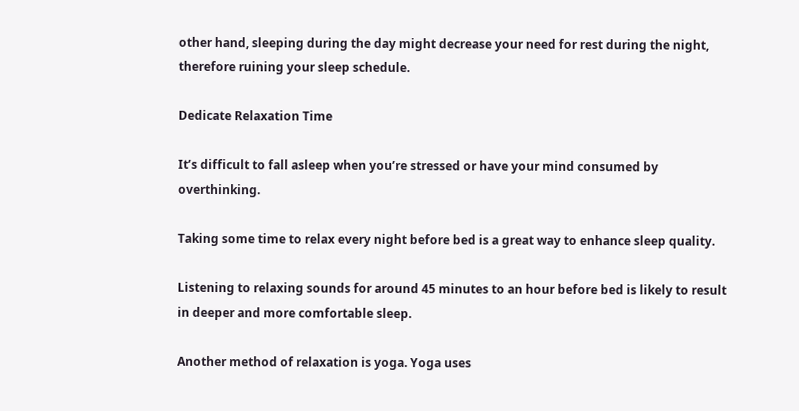other hand, sleeping during the day might decrease your need for rest during the night, therefore ruining your sleep schedule.

Dedicate Relaxation Time

It’s difficult to fall asleep when you’re stressed or have your mind consumed by overthinking.

Taking some time to relax every night before bed is a great way to enhance sleep quality.

Listening to relaxing sounds for around 45 minutes to an hour before bed is likely to result in deeper and more comfortable sleep.

Another method of relaxation is yoga. Yoga uses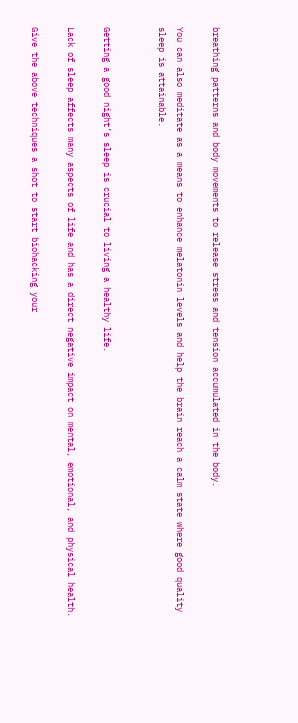breathing patterns and body movements to release stress and tension accumulated in the body.

You can also meditate as a means to enhance melatonin levels and help the brain reach a calm state where good quality sleep is attainable.


Getting a good night’s sleep is crucial to living a healthy life.

Lack of sleep affects many aspects of life and has a direct negative impact on mental, emotional, and physical health.

Give the above techniques a shot to start biohacking your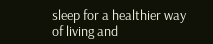sleep for a healthier way of living and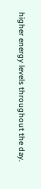higher energy levels throughout the day.